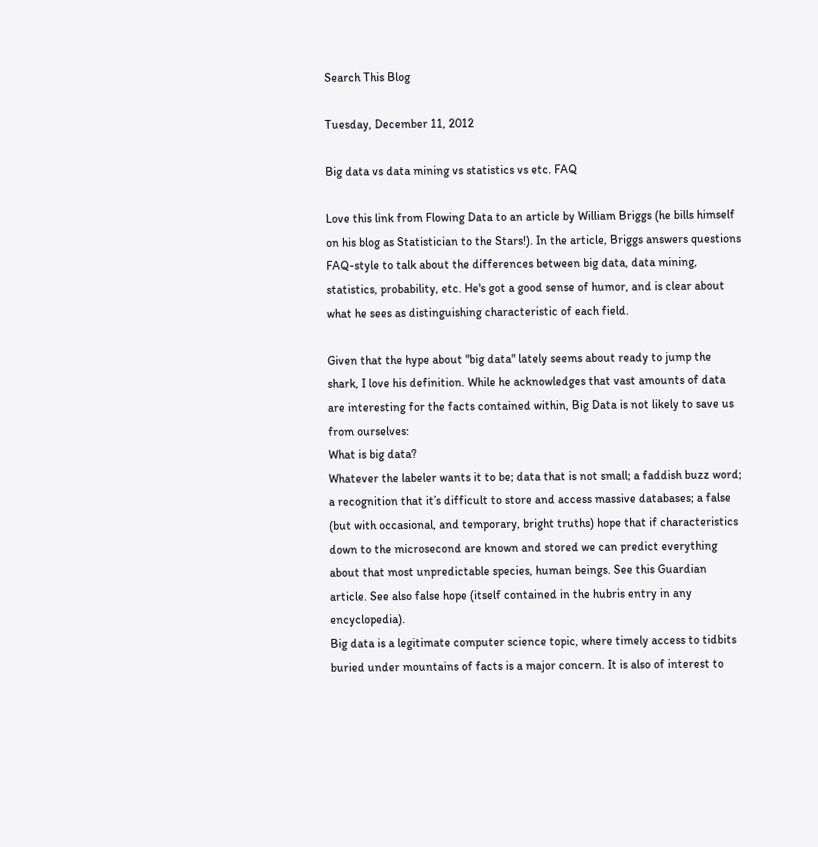Search This Blog

Tuesday, December 11, 2012

Big data vs data mining vs statistics vs etc. FAQ

Love this link from Flowing Data to an article by William Briggs (he bills himself on his blog as Statistician to the Stars!). In the article, Briggs answers questions FAQ-style to talk about the differences between big data, data mining, statistics, probability, etc. He's got a good sense of humor, and is clear about what he sees as distinguishing characteristic of each field.

Given that the hype about "big data" lately seems about ready to jump the shark, I love his definition. While he acknowledges that vast amounts of data are interesting for the facts contained within, Big Data is not likely to save us from ourselves:
What is big data?
Whatever the labeler wants it to be; data that is not small; a faddish buzz word; a recognition that it’s difficult to store and access massive databases; a false (but with occasional, and temporary, bright truths) hope that if characteristics down to the microsecond are known and stored we can predict everything about that most unpredictable species, human beings. See this Guardian article. See also false hope (itself contained in the hubris entry in any encyclopedia).
Big data is a legitimate computer science topic, where timely access to tidbits buried under mountains of facts is a major concern. It is also of interest to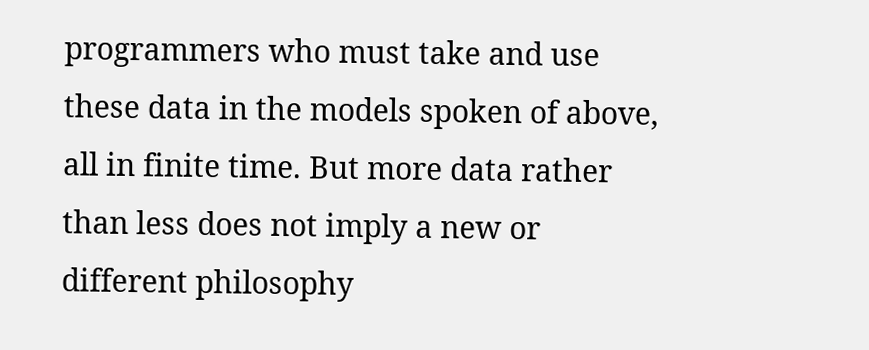programmers who must take and use these data in the models spoken of above, all in finite time. But more data rather than less does not imply a new or different philosophy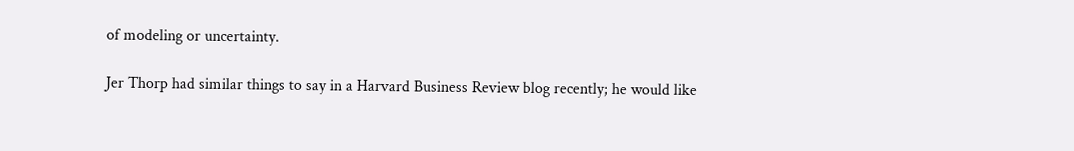of modeling or uncertainty.

Jer Thorp had similar things to say in a Harvard Business Review blog recently; he would like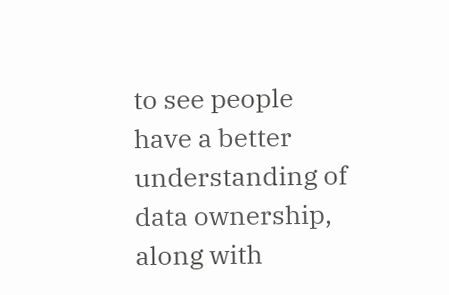to see people have a better understanding of data ownership, along with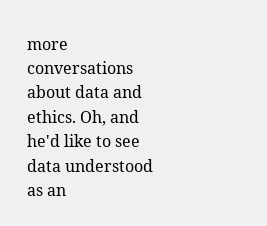more conversations about data and ethics. Oh, and he'd like to see data understood as an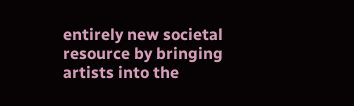entirely new societal resource by bringing artists into the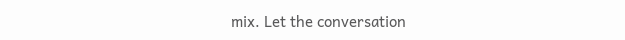mix. Let the conversation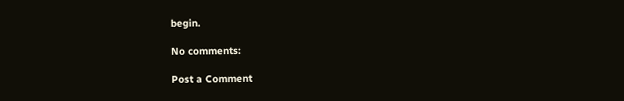begin.

No comments:

Post a Comment